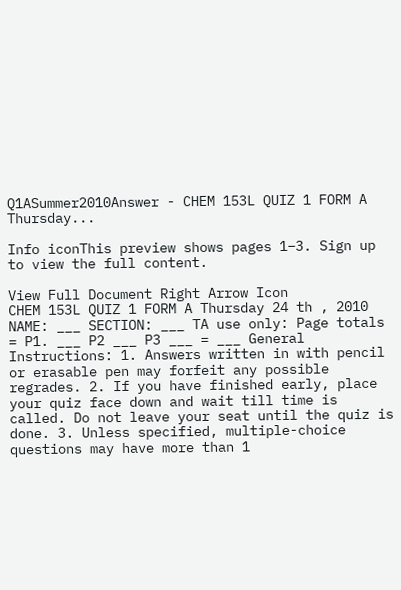Q1ASummer2010Answer - CHEM 153L QUIZ 1 FORM A Thursday...

Info iconThis preview shows pages 1–3. Sign up to view the full content.

View Full Document Right Arrow Icon
CHEM 153L QUIZ 1 FORM A Thursday 24 th , 2010 NAME: ___ SECTION: ___ TA use only: Page totals = P1. ___ P2 ___ P3 ___ = ___ General Instructions: 1. Answers written in with pencil or erasable pen may forfeit any possible regrades. 2. If you have finished early, place your quiz face down and wait till time is called. Do not leave your seat until the quiz is done. 3. Unless specified, multiple-choice questions may have more than 1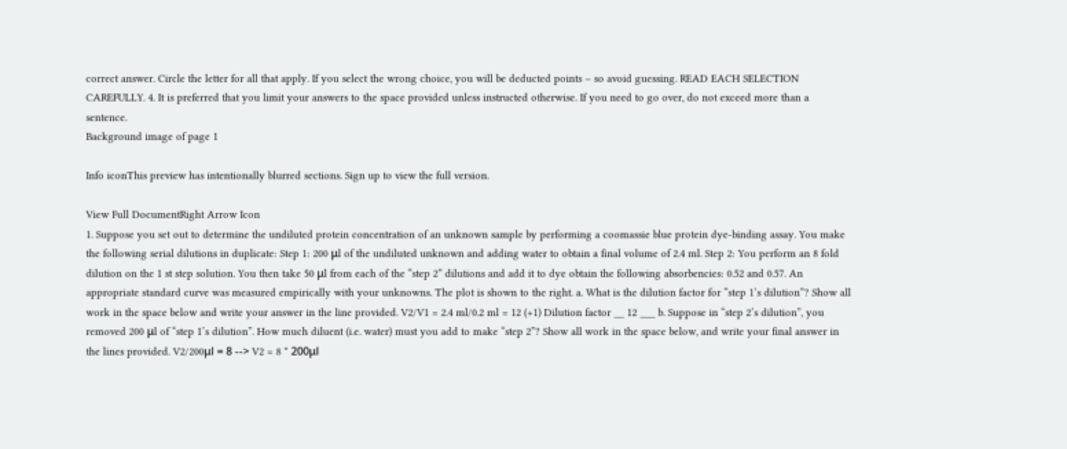correct answer. Circle the letter for all that apply. If you select the wrong choice, you will be deducted points – so avoid guessing. READ EACH SELECTION CAREFULLY. 4. It is preferred that you limit your answers to the space provided unless instructed otherwise. If you need to go over, do not exceed more than a sentence.
Background image of page 1

Info iconThis preview has intentionally blurred sections. Sign up to view the full version.

View Full DocumentRight Arrow Icon
1. Suppose you set out to determine the undiluted protein concentration of an unknown sample by performing a coomassie blue protein dye-binding assay. You make the following serial dilutions in duplicate: Step 1: 200 μl of the undiluted unknown and adding water to obtain a final volume of 2.4 ml. Step 2: You perform an 8 fold dilution on the 1 st step solution. You then take 50 μl from each of the “step 2” dilutions and add it to dye obtain the following absorbencies: 0.52 and 0.57. An appropriate standard curve was measured empirically with your unknowns. The plot is shown to the right. a. What is the dilution factor for “step 1’s dilution”? Show all work in the space below and write your answer in the line provided. V2/V1 = 2.4 ml/0.2 ml = 12 (+1) Dilution factor __ 12 ___ b. Suppose in “step 2’s dilution”, you removed 200 μl of “step 1’s dilution”. How much diluent (i.e. water) must you add to make “step 2”? Show all work in the space below, and write your final answer in the lines provided. V2/200μl = 8 --> V2 = 8 * 200μl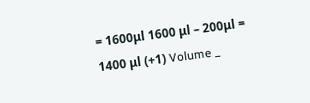= 1600μl 1600 μl – 200μl = 1400 μl (+1) Volume _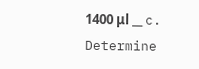1400 μl __ c. Determine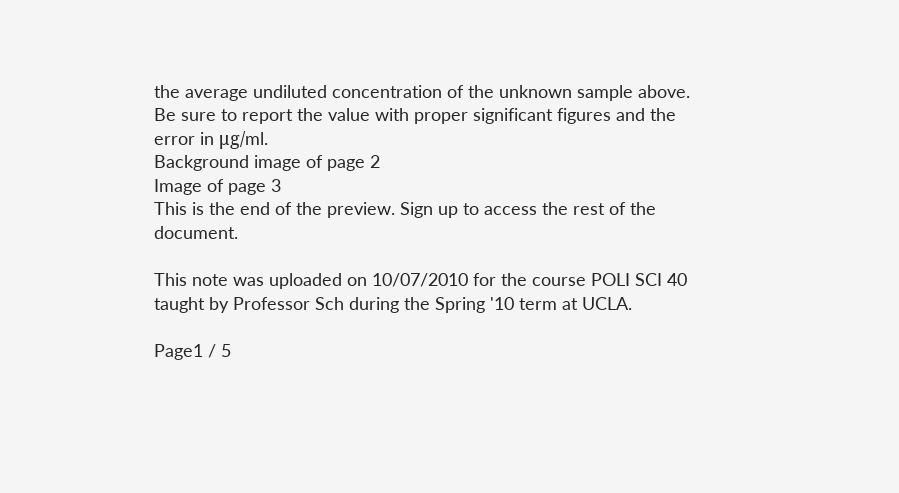the average undiluted concentration of the unknown sample above. Be sure to report the value with proper significant figures and the error in μg/ml.
Background image of page 2
Image of page 3
This is the end of the preview. Sign up to access the rest of the document.

This note was uploaded on 10/07/2010 for the course POLI SCI 40 taught by Professor Sch during the Spring '10 term at UCLA.

Page1 / 5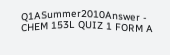Q1ASummer2010Answer - CHEM 153L QUIZ 1 FORM A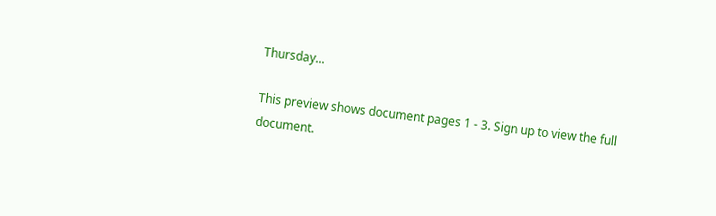Thursday...

This preview shows document pages 1 - 3. Sign up to view the full document.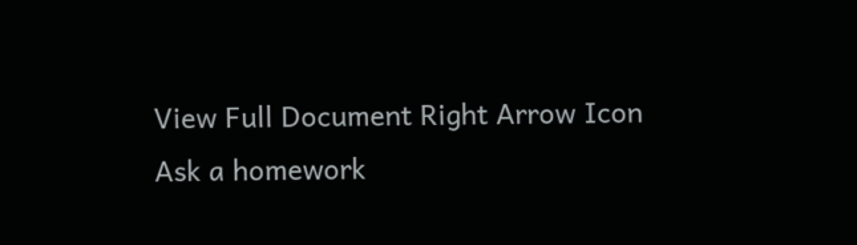View Full Document Right Arrow Icon
Ask a homework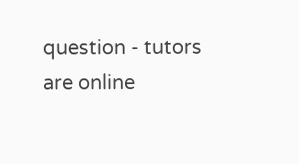question - tutors are online